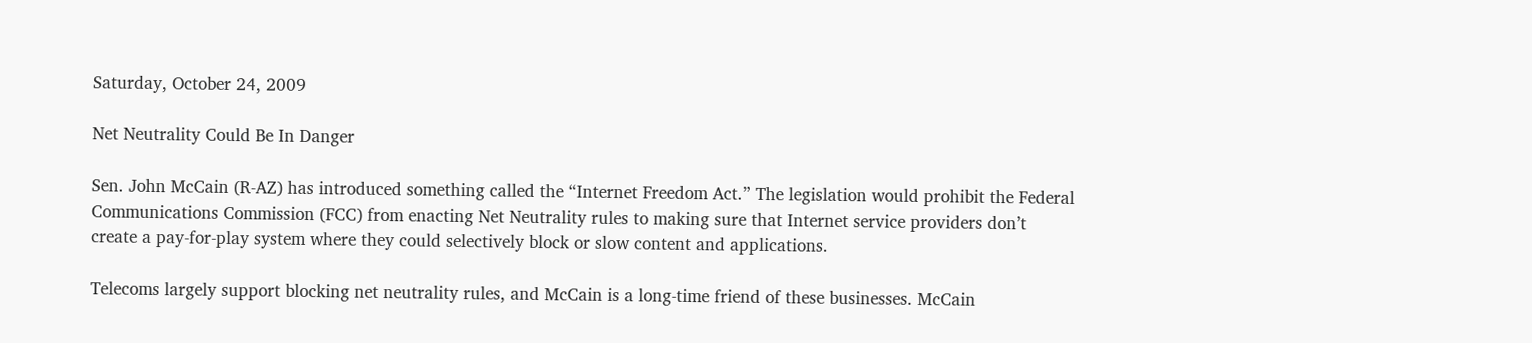Saturday, October 24, 2009

Net Neutrality Could Be In Danger

Sen. John McCain (R-AZ) has introduced something called the “Internet Freedom Act.” The legislation would prohibit the Federal Communications Commission (FCC) from enacting Net Neutrality rules to making sure that Internet service providers don’t create a pay-for-play system where they could selectively block or slow content and applications.

Telecoms largely support blocking net neutrality rules, and McCain is a long-time friend of these businesses. McCain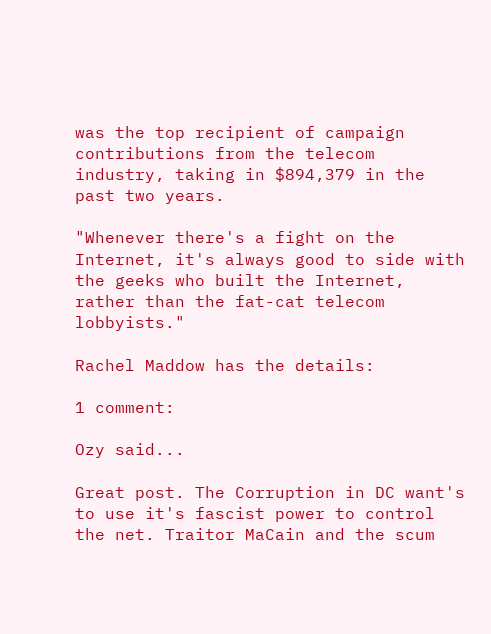was the top recipient of campaign contributions from the telecom industry, taking in $894,379 in the past two years.

"Whenever there's a fight on the Internet, it's always good to side with the geeks who built the Internet, rather than the fat-cat telecom lobbyists."

Rachel Maddow has the details:

1 comment:

Ozy said...

Great post. The Corruption in DC want's to use it's fascist power to control the net. Traitor MaCain and the scum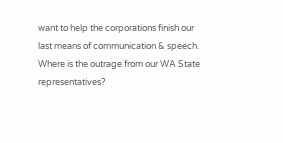want to help the corporations finish our last means of communication & speech. Where is the outrage from our WA State representatives?